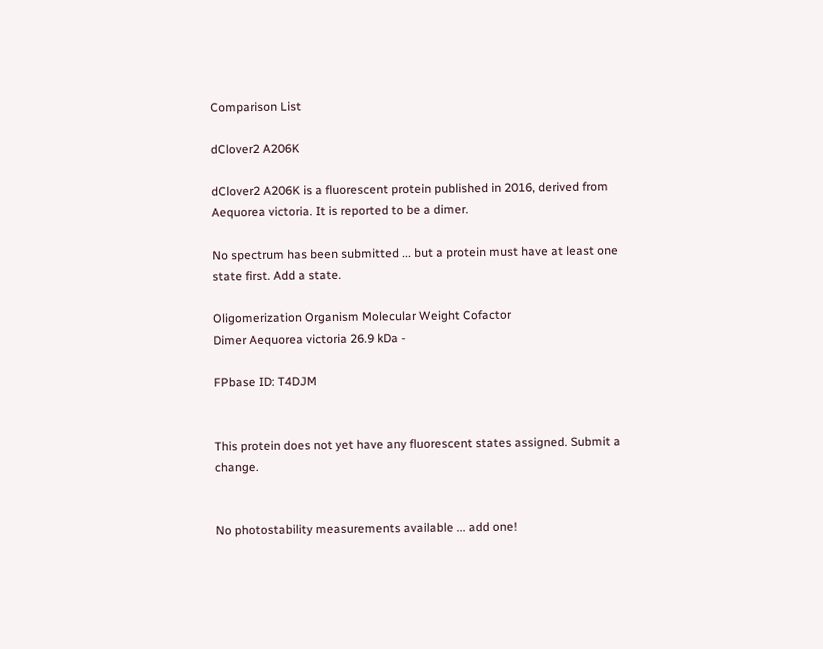Comparison List

dClover2 A206K

dClover2 A206K is a fluorescent protein published in 2016, derived from Aequorea victoria. It is reported to be a dimer.

No spectrum has been submitted ... but a protein must have at least one state first. Add a state.

Oligomerization Organism Molecular Weight Cofactor
Dimer Aequorea victoria 26.9 kDa -

FPbase ID: T4DJM


This protein does not yet have any fluorescent states assigned. Submit a change.


No photostability measurements available ... add one!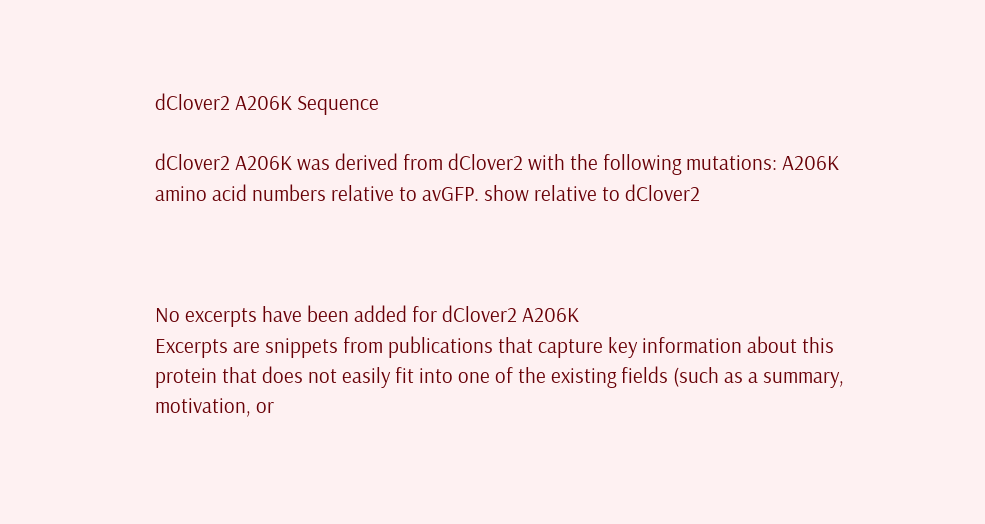dClover2 A206K Sequence

dClover2 A206K was derived from dClover2 with the following mutations: A206K
amino acid numbers relative to avGFP. show relative to dClover2



No excerpts have been added for dClover2 A206K
Excerpts are snippets from publications that capture key information about this protein that does not easily fit into one of the existing fields (such as a summary, motivation, or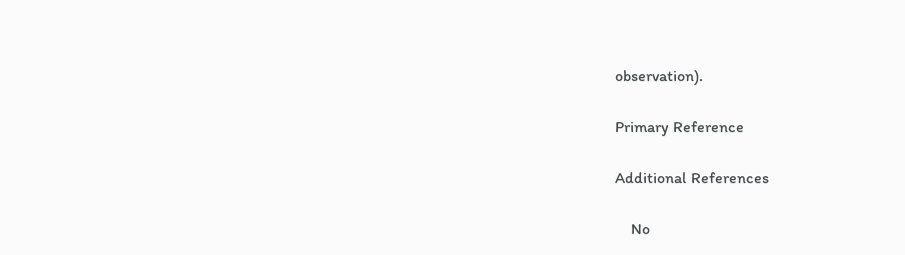observation).

Primary Reference

Additional References

    No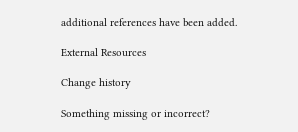additional references have been added.

External Resources

Change history

Something missing or incorrect?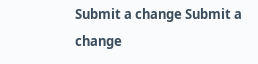Submit a change Submit a change